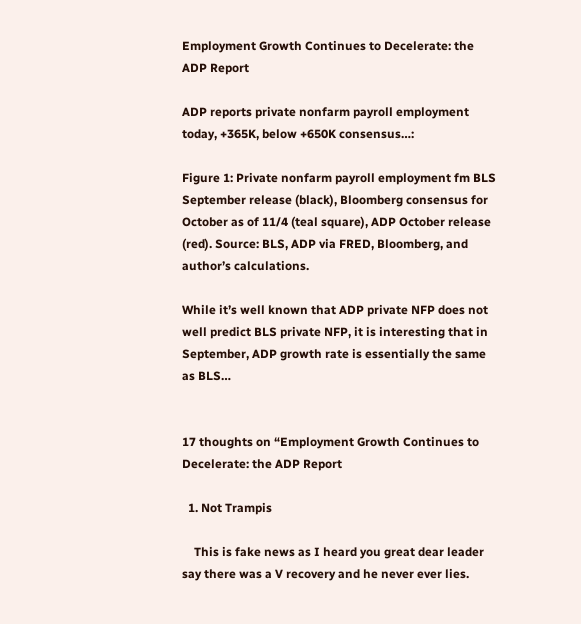Employment Growth Continues to Decelerate: the ADP Report

ADP reports private nonfarm payroll employment today, +365K, below +650K consensus…:

Figure 1: Private nonfarm payroll employment fm BLS September release (black), Bloomberg consensus for October as of 11/4 (teal square), ADP October release (red). Source: BLS, ADP via FRED, Bloomberg, and author’s calculations.

While it’s well known that ADP private NFP does not well predict BLS private NFP, it is interesting that in September, ADP growth rate is essentially the same as BLS…


17 thoughts on “Employment Growth Continues to Decelerate: the ADP Report

  1. Not Trampis

    This is fake news as I heard you great dear leader say there was a V recovery and he never ever lies.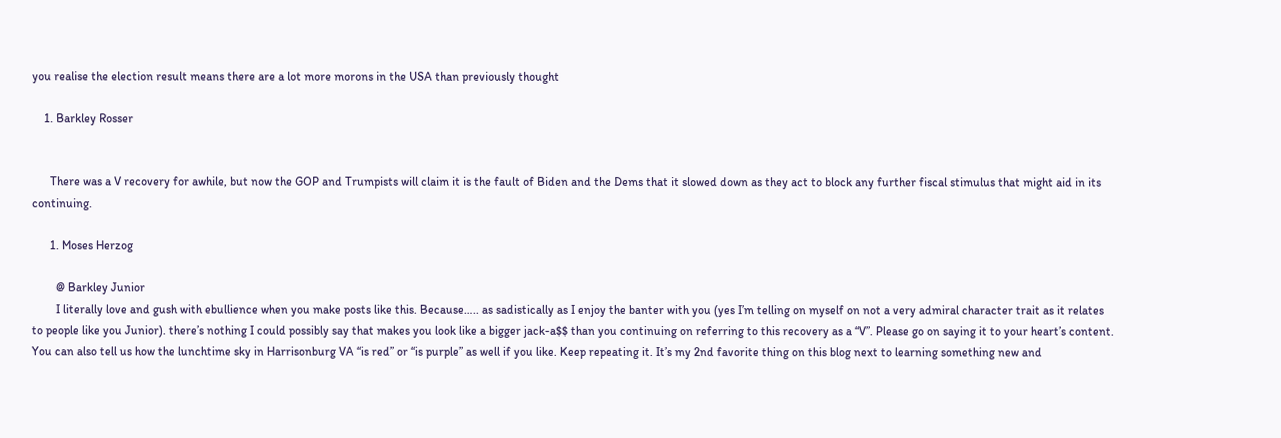you realise the election result means there are a lot more morons in the USA than previously thought

    1. Barkley Rosser


      There was a V recovery for awhile, but now the GOP and Trumpists will claim it is the fault of Biden and the Dems that it slowed down as they act to block any further fiscal stimulus that might aid in its continuing.

      1. Moses Herzog

        @ Barkley Junior
        I literally love and gush with ebullience when you make posts like this. Because….. as sadistically as I enjoy the banter with you (yes I’m telling on myself on not a very admiral character trait as it relates to people like you Junior). there’s nothing I could possibly say that makes you look like a bigger jack-a$$ than you continuing on referring to this recovery as a “V”. Please go on saying it to your heart’s content. You can also tell us how the lunchtime sky in Harrisonburg VA “is red” or “is purple” as well if you like. Keep repeating it. It’s my 2nd favorite thing on this blog next to learning something new and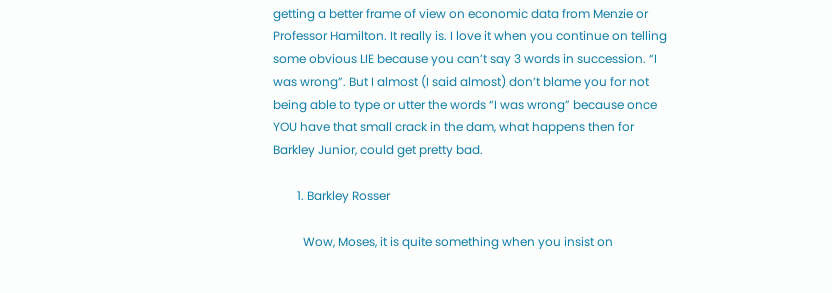getting a better frame of view on economic data from Menzie or Professor Hamilton. It really is. I love it when you continue on telling some obvious LIE because you can’t say 3 words in succession. “I was wrong”. But I almost (I said almost) don’t blame you for not being able to type or utter the words “I was wrong” because once YOU have that small crack in the dam, what happens then for Barkley Junior, could get pretty bad.

        1. Barkley Rosser

          Wow, Moses, it is quite something when you insist on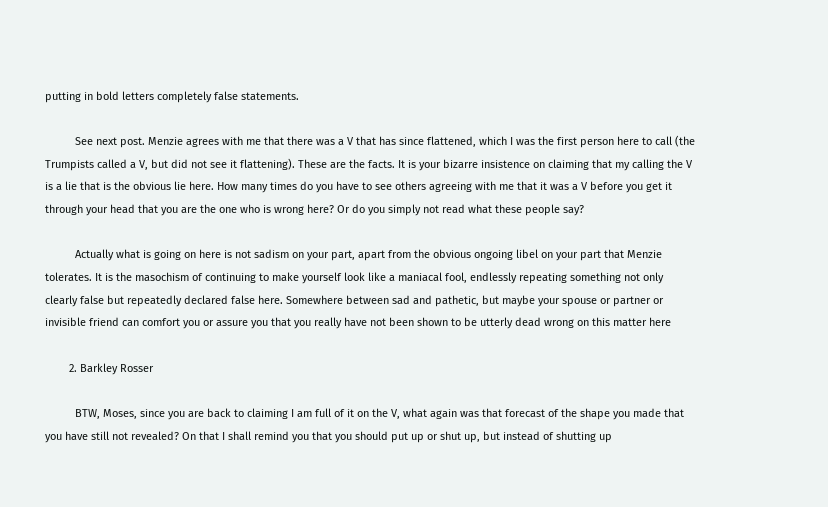putting in bold letters completely false statements.

          See next post. Menzie agrees with me that there was a V that has since flattened, which I was the first person here to call (the Trumpists called a V, but did not see it flattening). These are the facts. It is your bizarre insistence on claiming that my calling the V is a lie that is the obvious lie here. How many times do you have to see others agreeing with me that it was a V before you get it through your head that you are the one who is wrong here? Or do you simply not read what these people say?

          Actually what is going on here is not sadism on your part, apart from the obvious ongoing libel on your part that Menzie tolerates. It is the masochism of continuing to make yourself look like a maniacal fool, endlessly repeating something not only clearly false but repeatedly declared false here. Somewhere between sad and pathetic, but maybe your spouse or partner or invisible friend can comfort you or assure you that you really have not been shown to be utterly dead wrong on this matter here

        2. Barkley Rosser

          BTW, Moses, since you are back to claiming I am full of it on the V, what again was that forecast of the shape you made that you have still not revealed? On that I shall remind you that you should put up or shut up, but instead of shutting up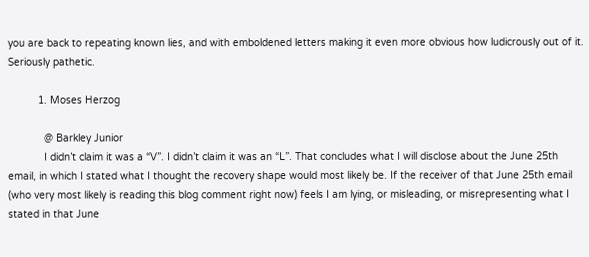you are back to repeating known lies, and with emboldened letters making it even more obvious how ludicrously out of it. Seriously pathetic.

          1. Moses Herzog

            @ Barkley Junior
            I didn’t claim it was a “V”. I didn’t claim it was an “L”. That concludes what I will disclose about the June 25th email, in which I stated what I thought the recovery shape would most likely be. If the receiver of that June 25th email (who very most likely is reading this blog comment right now) feels I am lying, or misleading, or misrepresenting what I stated in that June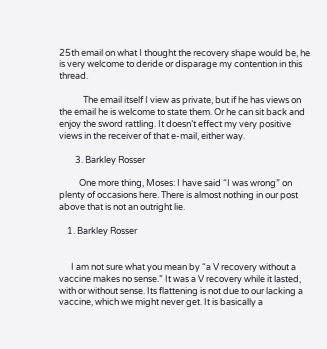25th email on what I thought the recovery shape would be, he is very welcome to deride or disparage my contention in this thread.

            The email itself I view as private, but if he has views on the email he is welcome to state them. Or he can sit back and enjoy the sword rattling. It doesn’t effect my very positive views in the receiver of that e-mail, either way.

        3. Barkley Rosser

          One more thing, Moses: I have said “I was wrong” on plenty of occasions here. There is almost nothing in our post above that is not an outright lie.

    1. Barkley Rosser


      I am not sure what you mean by “a V recovery without a vaccine makes no sense.” It was a V recovery while it lasted, with or without sense. Its flattening is not due to our lacking a vaccine, which we might never get. It is basically a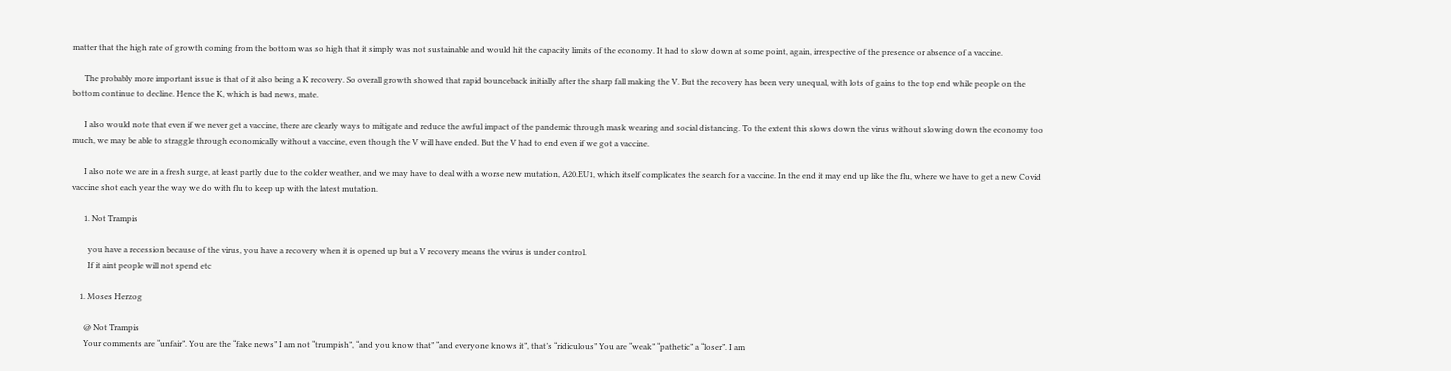matter that the high rate of growth coming from the bottom was so high that it simply was not sustainable and would hit the capacity limits of the economy. It had to slow down at some point, again, irrespective of the presence or absence of a vaccine.

      The probably more important issue is that of it also being a K recovery. So overall growth showed that rapid bounceback initially after the sharp fall making the V. But the recovery has been very unequal, with lots of gains to the top end while people on the bottom continue to decline. Hence the K, which is bad news, mate.

      I also would note that even if we never get a vaccine, there are clearly ways to mitigate and reduce the awful impact of the pandemic through mask wearing and social distancing. To the extent this slows down the virus without slowing down the economy too much, we may be able to straggle through economically without a vaccine, even though the V will have ended. But the V had to end even if we got a vaccine.

      I also note we are in a fresh surge, at least partly due to the colder weather, and we may have to deal with a worse new mutation, A20.EU1, which itself complicates the search for a vaccine. In the end it may end up like the flu, where we have to get a new Covid vaccine shot each year the way we do with flu to keep up with the latest mutation.

      1. Not Trampis

        you have a recession because of the virus, you have a recovery when it is opened up but a V recovery means the vvirus is under control.
        If it aint people will not spend etc

    1. Moses Herzog

      @ Not Trampis
      Your comments are “unfair”. You are the “fake news” I am not “trumpish”, “and you know that” “and everyone knows it”, that’s “ridiculous” You are “weak” “pathetic” a “loser”. I am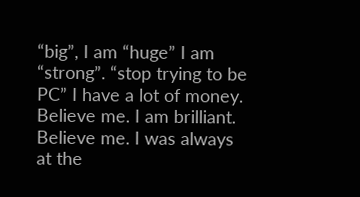“big”, I am “huge” I am “strong”. “stop trying to be PC” I have a lot of money. Believe me. I am brilliant. Believe me. I was always at the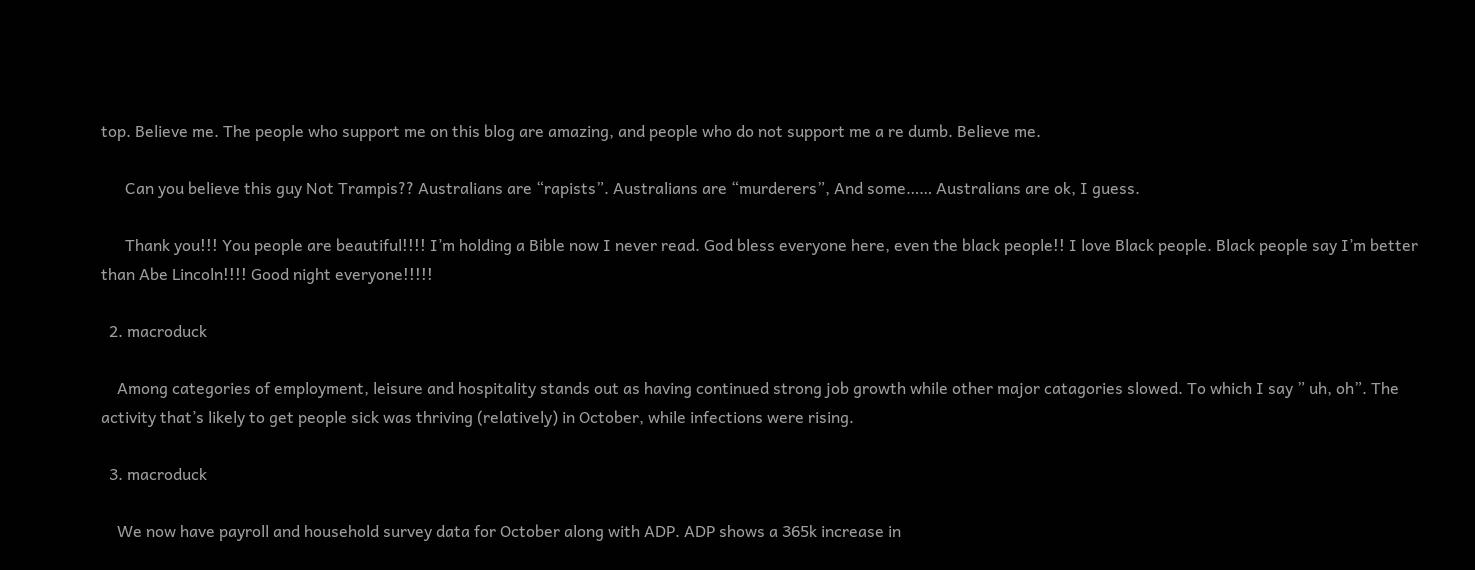top. Believe me. The people who support me on this blog are amazing, and people who do not support me a re dumb. Believe me.

      Can you believe this guy Not Trampis?? Australians are “rapists”. Australians are “murderers”, And some…… Australians are ok, I guess.

      Thank you!!! You people are beautiful!!!! I’m holding a Bible now I never read. God bless everyone here, even the black people!! I love Black people. Black people say I’m better than Abe Lincoln!!!! Good night everyone!!!!!

  2. macroduck

    Among categories of employment, leisure and hospitality stands out as having continued strong job growth while other major catagories slowed. To which I say ” uh, oh”. The activity that’s likely to get people sick was thriving (relatively) in October, while infections were rising.

  3. macroduck

    We now have payroll and household survey data for October along with ADP. ADP shows a 365k increase in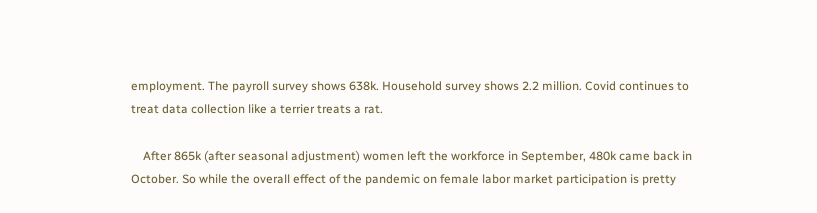employment. The payroll survey shows 638k. Household survey shows 2.2 million. Covid continues to treat data collection like a terrier treats a rat.

    After 865k (after seasonal adjustment) women left the workforce in September, 480k came back in October. So while the overall effect of the pandemic on female labor market participation is pretty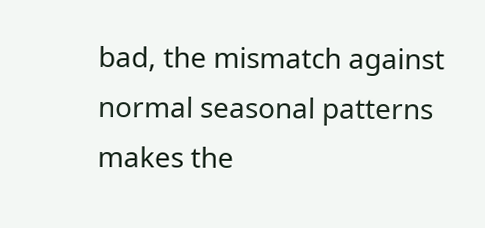bad, the mismatch against normal seasonal patterns makes the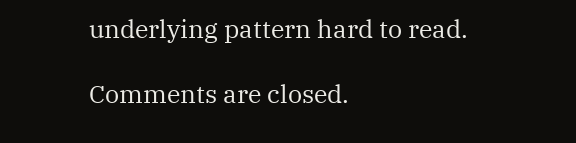underlying pattern hard to read.

Comments are closed.